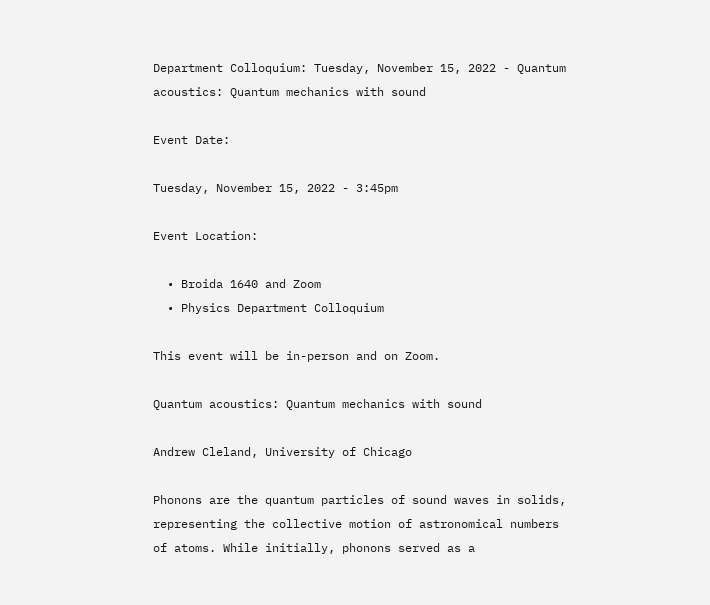Department Colloquium: Tuesday, November 15, 2022 - Quantum acoustics: Quantum mechanics with sound

Event Date:

Tuesday, November 15, 2022 - 3:45pm

Event Location:

  • Broida 1640 and Zoom
  • Physics Department Colloquium

This event will be in-person and on Zoom.

Quantum acoustics: Quantum mechanics with sound

Andrew Cleland, University of Chicago

Phonons are the quantum particles of sound waves in solids, representing the collective motion of astronomical numbers of atoms. While initially, phonons served as a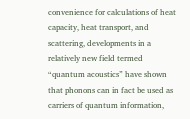convenience for calculations of heat capacity, heat transport, and scattering, developments in a relatively new field termed “quantum acoustics” have shown that phonons can in fact be used as carriers of quantum information,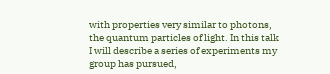with properties very similar to photons, the quantum particles of light. In this talk I will describe a series of experiments my group has pursued,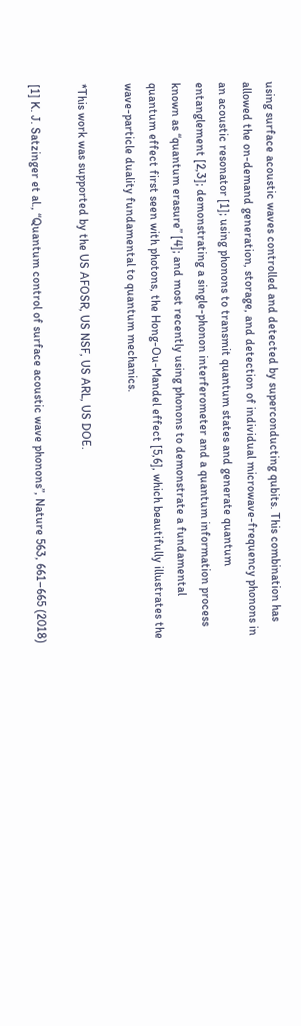using surface acoustic waves controlled and detected by superconducting qubits. This combination has allowed the on-demand generation, storage, and detection of individual microwave-frequency phonons in an acoustic resonator [1]; using phonons to transmit quantum states and generate quantum entanglement [2,3]; demonstrating a single-phonon interferometer and a quantum information process known as “quantum erasure” [4]; and most recently using phonons to demonstrate a fundamental quantum effect first seen with photons, the Hong-Ou-Mandel effect [5,6], which beautifully illustrates the wave-particle duality fundamental to quantum mechanics.

*This work was supported by the US AFOSR, US NSF, US ARL, US DOE.

[1] K. J. Satzinger et al., “Quantum control of surface acoustic wave phonons”, Nature 563, 661–665 (2018)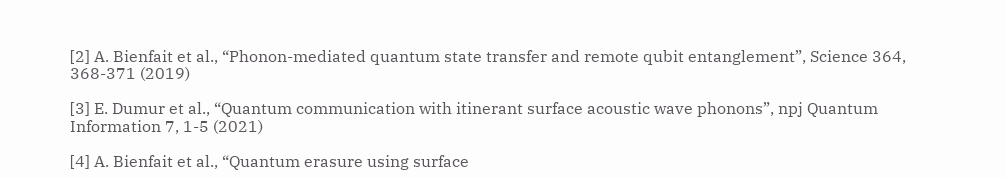[2] A. Bienfait et al., “Phonon-mediated quantum state transfer and remote qubit entanglement”, Science 364, 368-371 (2019)

[3] E. Dumur et al., “Quantum communication with itinerant surface acoustic wave phonons”, npj Quantum Information 7, 1-5 (2021)

[4] A. Bienfait et al., “Quantum erasure using surface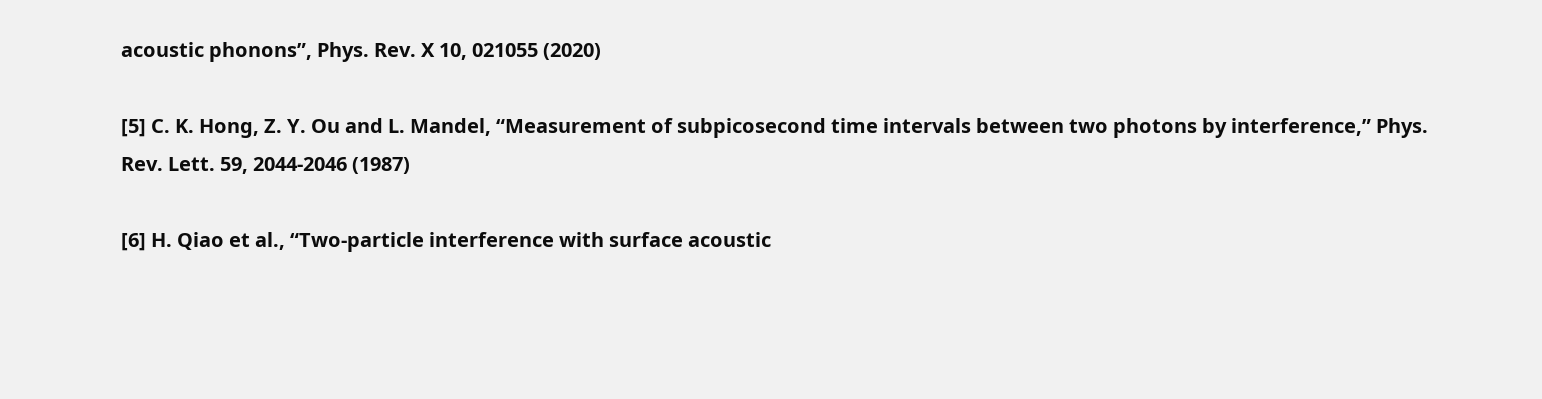acoustic phonons”, Phys. Rev. X 10, 021055 (2020)

[5] C. K. Hong, Z. Y. Ou and L. Mandel, “Measurement of subpicosecond time intervals between two photons by interference,” Phys. Rev. Lett. 59, 2044-2046 (1987)

[6] H. Qiao et al., “Two-particle interference with surface acoustic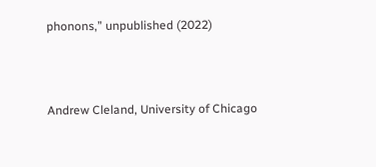phonons,” unpublished (2022)



Andrew Cleland, University of Chicago